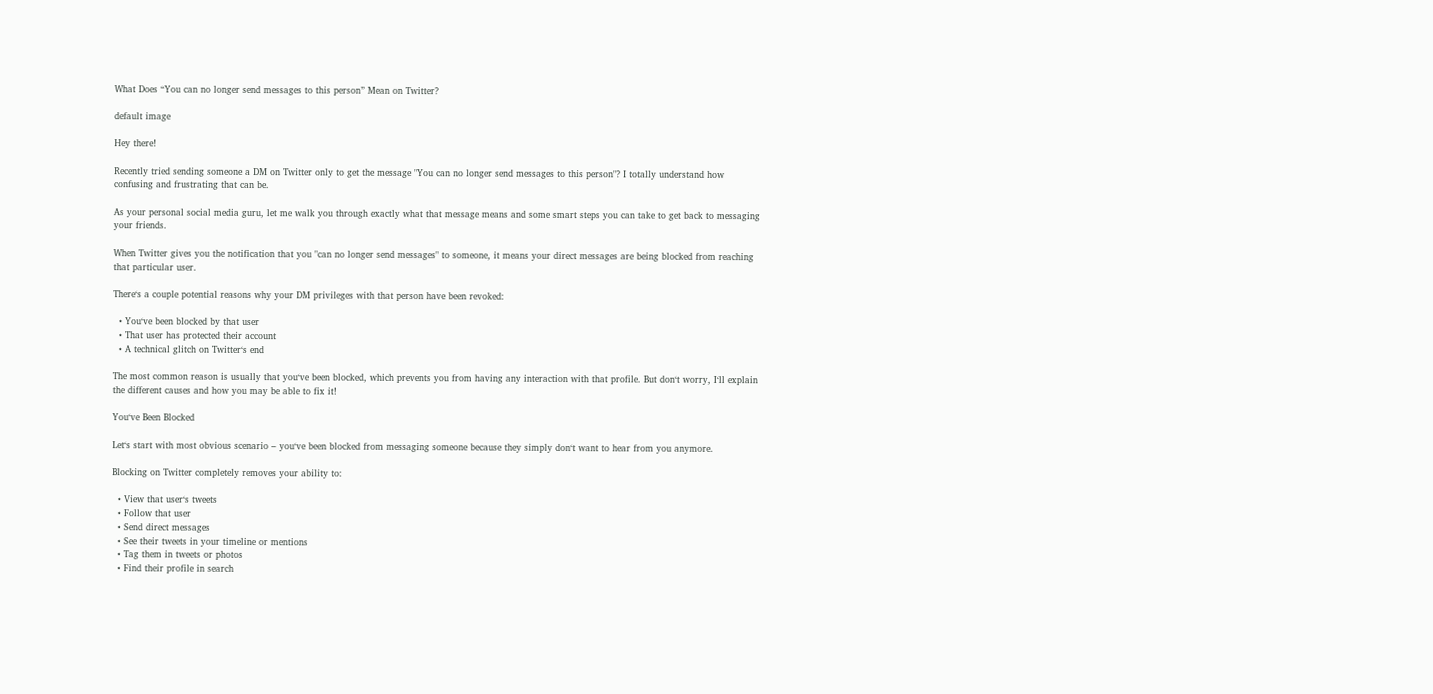What Does “You can no longer send messages to this person” Mean on Twitter?

default image

Hey there!

Recently tried sending someone a DM on Twitter only to get the message "You can no longer send messages to this person"? I totally understand how confusing and frustrating that can be.

As your personal social media guru, let me walk you through exactly what that message means and some smart steps you can take to get back to messaging your friends.

When Twitter gives you the notification that you "can no longer send messages" to someone, it means your direct messages are being blocked from reaching that particular user.

There‘s a couple potential reasons why your DM privileges with that person have been revoked:

  • You‘ve been blocked by that user
  • That user has protected their account
  • A technical glitch on Twitter‘s end

The most common reason is usually that you‘ve been blocked, which prevents you from having any interaction with that profile. But don‘t worry, I‘ll explain the different causes and how you may be able to fix it!

You‘ve Been Blocked

Let‘s start with most obvious scenario – you‘ve been blocked from messaging someone because they simply don‘t want to hear from you anymore.

Blocking on Twitter completely removes your ability to:

  • View that user‘s tweets
  • Follow that user
  • Send direct messages
  • See their tweets in your timeline or mentions
  • Tag them in tweets or photos
  • Find their profile in search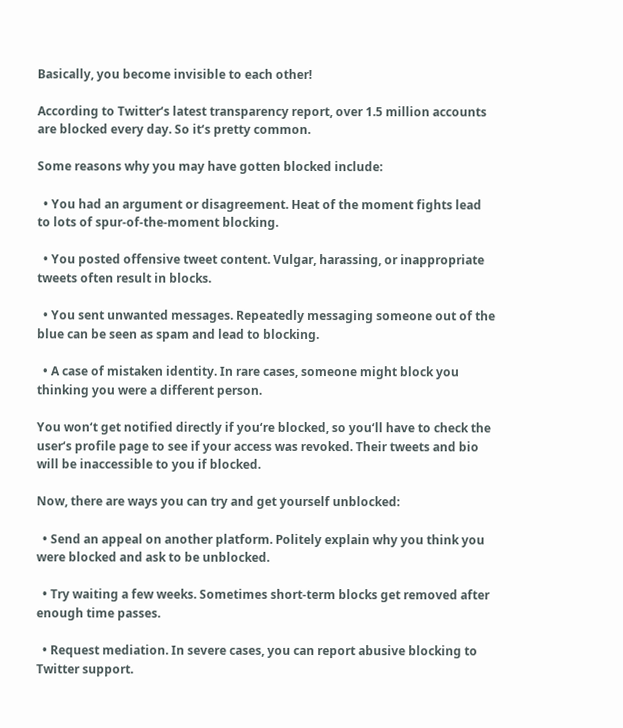Basically, you become invisible to each other!

According to Twitter‘s latest transparency report, over 1.5 million accounts are blocked every day. So it‘s pretty common.

Some reasons why you may have gotten blocked include:

  • You had an argument or disagreement. Heat of the moment fights lead to lots of spur-of-the-moment blocking.

  • You posted offensive tweet content. Vulgar, harassing, or inappropriate tweets often result in blocks.

  • You sent unwanted messages. Repeatedly messaging someone out of the blue can be seen as spam and lead to blocking.

  • A case of mistaken identity. In rare cases, someone might block you thinking you were a different person.

You won‘t get notified directly if you‘re blocked, so you‘ll have to check the user‘s profile page to see if your access was revoked. Their tweets and bio will be inaccessible to you if blocked.

Now, there are ways you can try and get yourself unblocked:

  • Send an appeal on another platform. Politely explain why you think you were blocked and ask to be unblocked.

  • Try waiting a few weeks. Sometimes short-term blocks get removed after enough time passes.

  • Request mediation. In severe cases, you can report abusive blocking to Twitter support.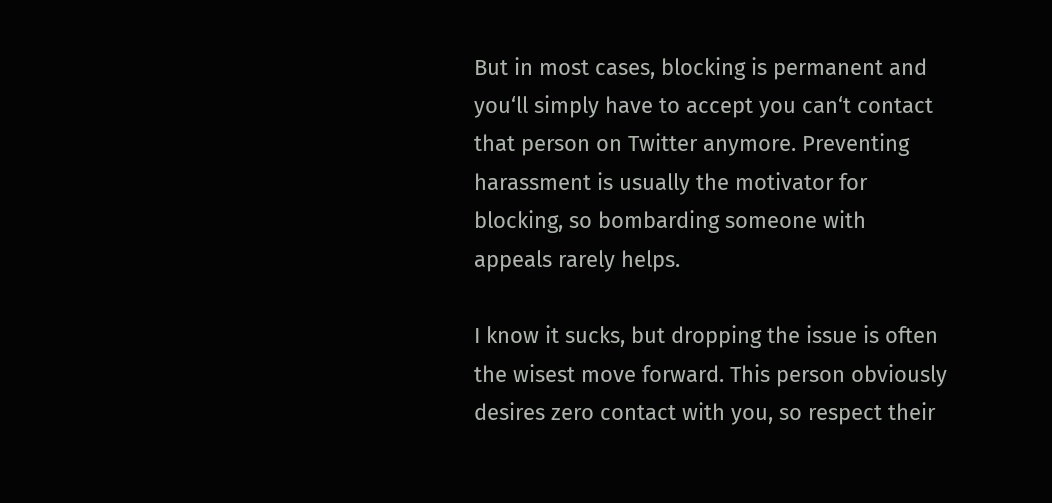But in most cases, blocking is permanent and you‘ll simply have to accept you can‘t contact that person on Twitter anymore. Preventing harassment is usually the motivator for blocking, so bombarding someone with appeals rarely helps.

I know it sucks, but dropping the issue is often the wisest move forward. This person obviously desires zero contact with you, so respect their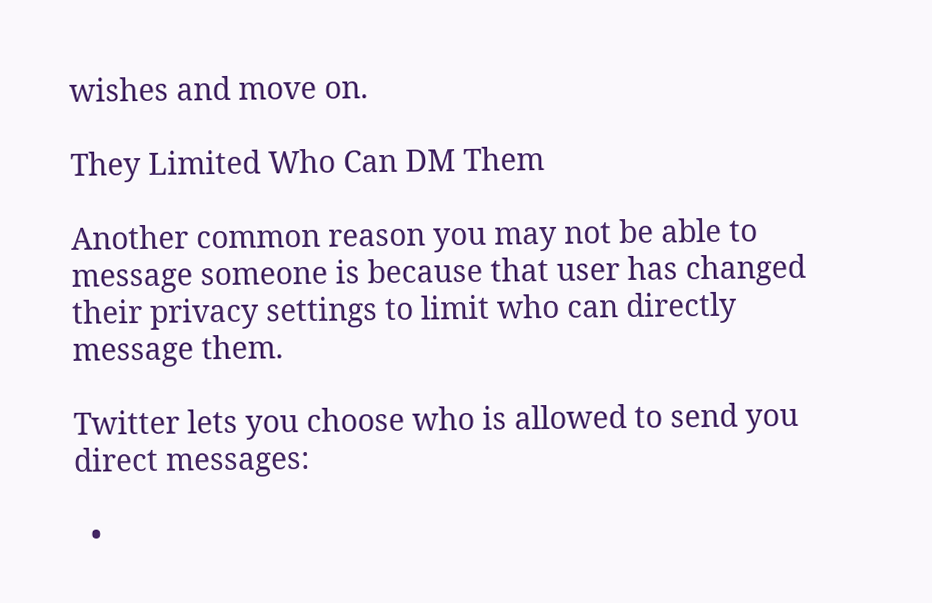wishes and move on.

They Limited Who Can DM Them

Another common reason you may not be able to message someone is because that user has changed their privacy settings to limit who can directly message them.

Twitter lets you choose who is allowed to send you direct messages:

  •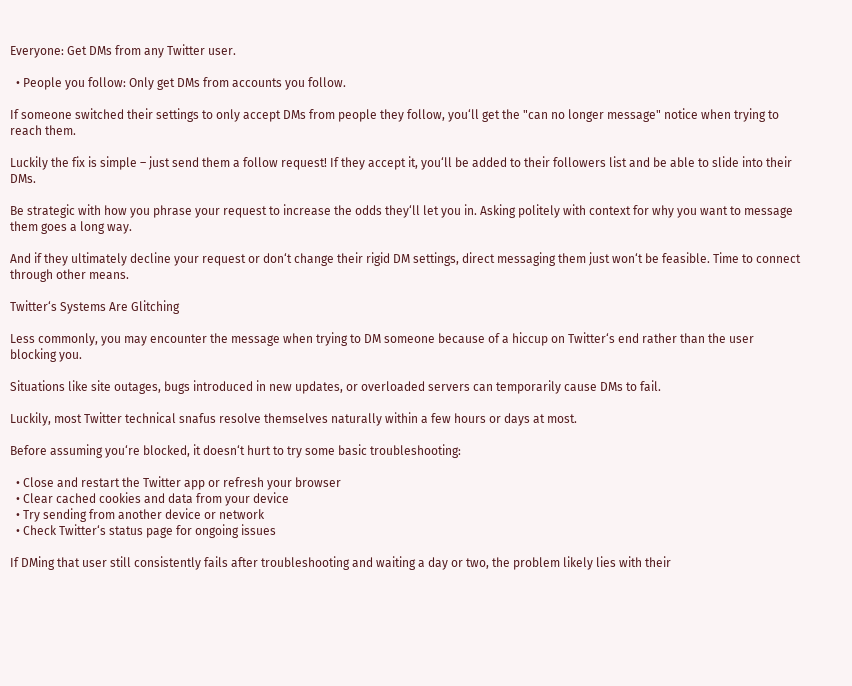Everyone: Get DMs from any Twitter user.

  • People you follow: Only get DMs from accounts you follow.

If someone switched their settings to only accept DMs from people they follow, you‘ll get the "can no longer message" notice when trying to reach them.

Luckily the fix is simple – just send them a follow request! If they accept it, you‘ll be added to their followers list and be able to slide into their DMs.

Be strategic with how you phrase your request to increase the odds they‘ll let you in. Asking politely with context for why you want to message them goes a long way.

And if they ultimately decline your request or don‘t change their rigid DM settings, direct messaging them just won‘t be feasible. Time to connect through other means.

Twitter‘s Systems Are Glitching

Less commonly, you may encounter the message when trying to DM someone because of a hiccup on Twitter‘s end rather than the user blocking you.

Situations like site outages, bugs introduced in new updates, or overloaded servers can temporarily cause DMs to fail.

Luckily, most Twitter technical snafus resolve themselves naturally within a few hours or days at most.

Before assuming you‘re blocked, it doesn‘t hurt to try some basic troubleshooting:

  • Close and restart the Twitter app or refresh your browser
  • Clear cached cookies and data from your device
  • Try sending from another device or network
  • Check Twitter‘s status page for ongoing issues

If DMing that user still consistently fails after troubleshooting and waiting a day or two, the problem likely lies with their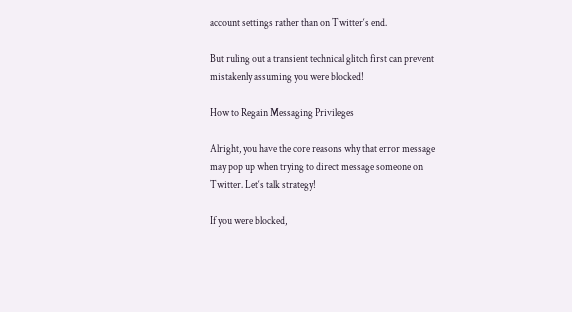account settings rather than on Twitter‘s end.

But ruling out a transient technical glitch first can prevent mistakenly assuming you were blocked!

How to Regain Messaging Privileges

Alright, you have the core reasons why that error message may pop up when trying to direct message someone on Twitter. Let‘s talk strategy!

If you were blocked,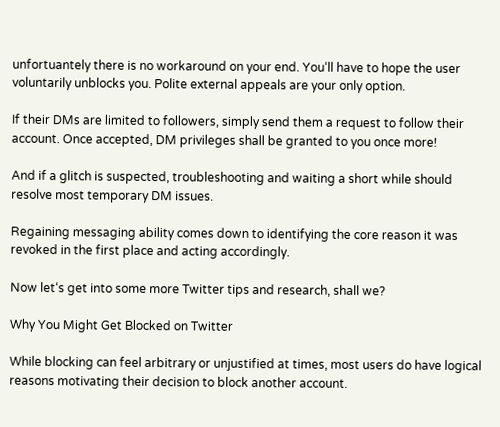unfortuantely there is no workaround on your end. You‘ll have to hope the user voluntarily unblocks you. Polite external appeals are your only option.

If their DMs are limited to followers, simply send them a request to follow their account. Once accepted, DM privileges shall be granted to you once more!

And if a glitch is suspected, troubleshooting and waiting a short while should resolve most temporary DM issues.

Regaining messaging ability comes down to identifying the core reason it was revoked in the first place and acting accordingly.

Now let‘s get into some more Twitter tips and research, shall we?

Why You Might Get Blocked on Twitter

While blocking can feel arbitrary or unjustified at times, most users do have logical reasons motivating their decision to block another account.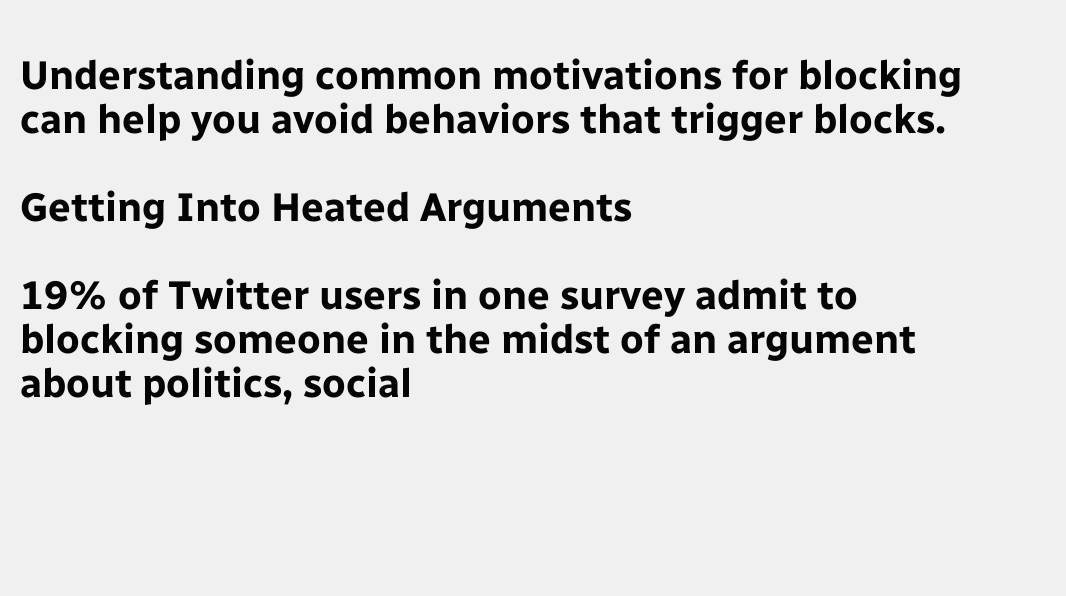Understanding common motivations for blocking can help you avoid behaviors that trigger blocks.

Getting Into Heated Arguments

19% of Twitter users in one survey admit to blocking someone in the midst of an argument about politics, social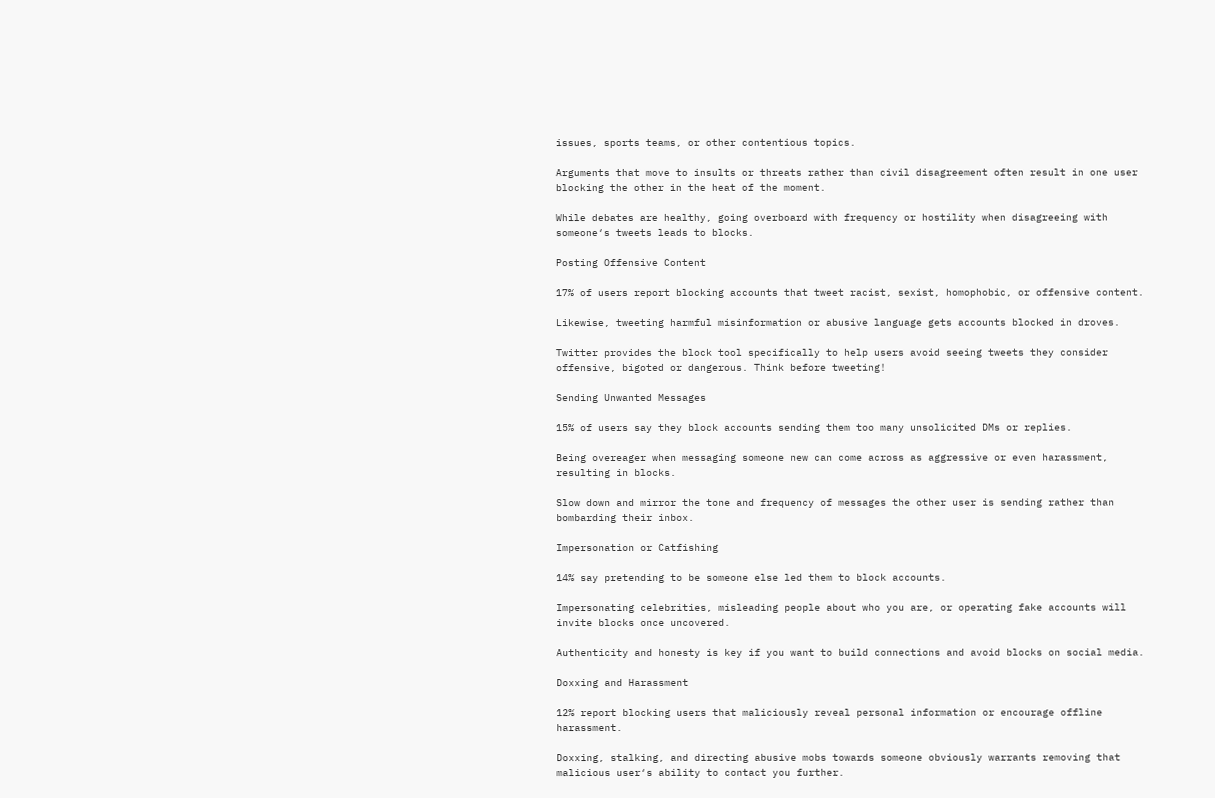issues, sports teams, or other contentious topics.

Arguments that move to insults or threats rather than civil disagreement often result in one user blocking the other in the heat of the moment.

While debates are healthy, going overboard with frequency or hostility when disagreeing with someone‘s tweets leads to blocks.

Posting Offensive Content

17% of users report blocking accounts that tweet racist, sexist, homophobic, or offensive content.

Likewise, tweeting harmful misinformation or abusive language gets accounts blocked in droves.

Twitter provides the block tool specifically to help users avoid seeing tweets they consider offensive, bigoted or dangerous. Think before tweeting!

Sending Unwanted Messages

15% of users say they block accounts sending them too many unsolicited DMs or replies.

Being overeager when messaging someone new can come across as aggressive or even harassment, resulting in blocks.

Slow down and mirror the tone and frequency of messages the other user is sending rather than bombarding their inbox.

Impersonation or Catfishing

14% say pretending to be someone else led them to block accounts.

Impersonating celebrities, misleading people about who you are, or operating fake accounts will invite blocks once uncovered.

Authenticity and honesty is key if you want to build connections and avoid blocks on social media.

Doxxing and Harassment

12% report blocking users that maliciously reveal personal information or encourage offline harassment.

Doxxing, stalking, and directing abusive mobs towards someone obviously warrants removing that malicious user‘s ability to contact you further.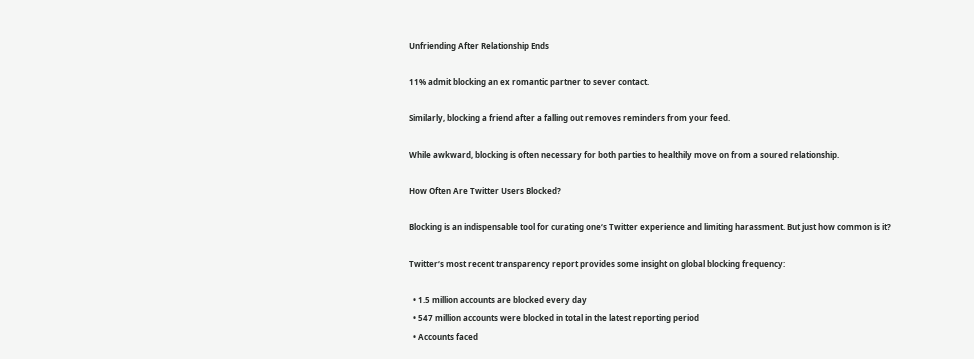Unfriending After Relationship Ends

11% admit blocking an ex romantic partner to sever contact.

Similarly, blocking a friend after a falling out removes reminders from your feed.

While awkward, blocking is often necessary for both parties to healthily move on from a soured relationship.

How Often Are Twitter Users Blocked?

Blocking is an indispensable tool for curating one‘s Twitter experience and limiting harassment. But just how common is it?

Twitter‘s most recent transparency report provides some insight on global blocking frequency:

  • 1.5 million accounts are blocked every day
  • 547 million accounts were blocked in total in the latest reporting period
  • Accounts faced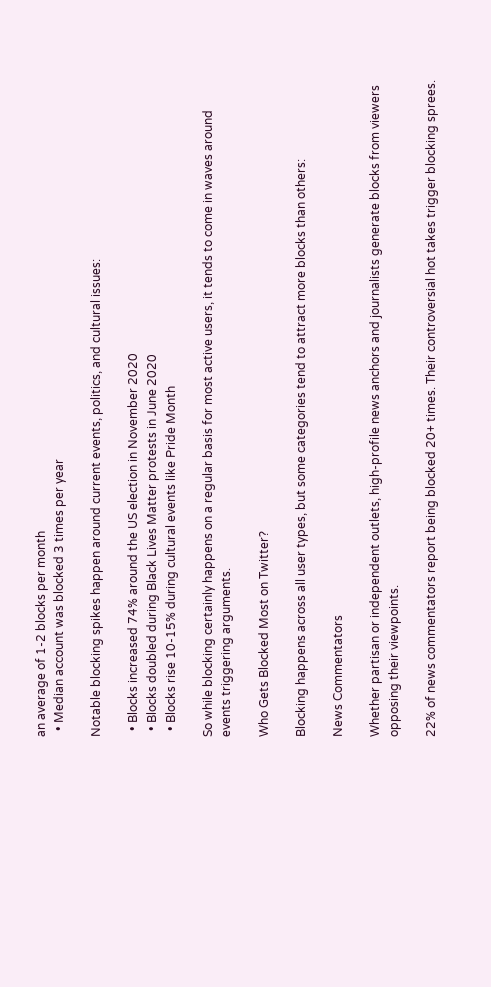an average of 1-2 blocks per month
  • Median account was blocked 3 times per year

Notable blocking spikes happen around current events, politics, and cultural issues:

  • Blocks increased 74% around the US election in November 2020
  • Blocks doubled during Black Lives Matter protests in June 2020
  • Blocks rise 10-15% during cultural events like Pride Month

So while blocking certainly happens on a regular basis for most active users, it tends to come in waves around events triggering arguments.

Who Gets Blocked Most on Twitter?

Blocking happens across all user types, but some categories tend to attract more blocks than others:

News Commentators

Whether partisan or independent outlets, high-profile news anchors and journalists generate blocks from viewers opposing their viewpoints.

22% of news commentators report being blocked 20+ times. Their controversial hot takes trigger blocking sprees.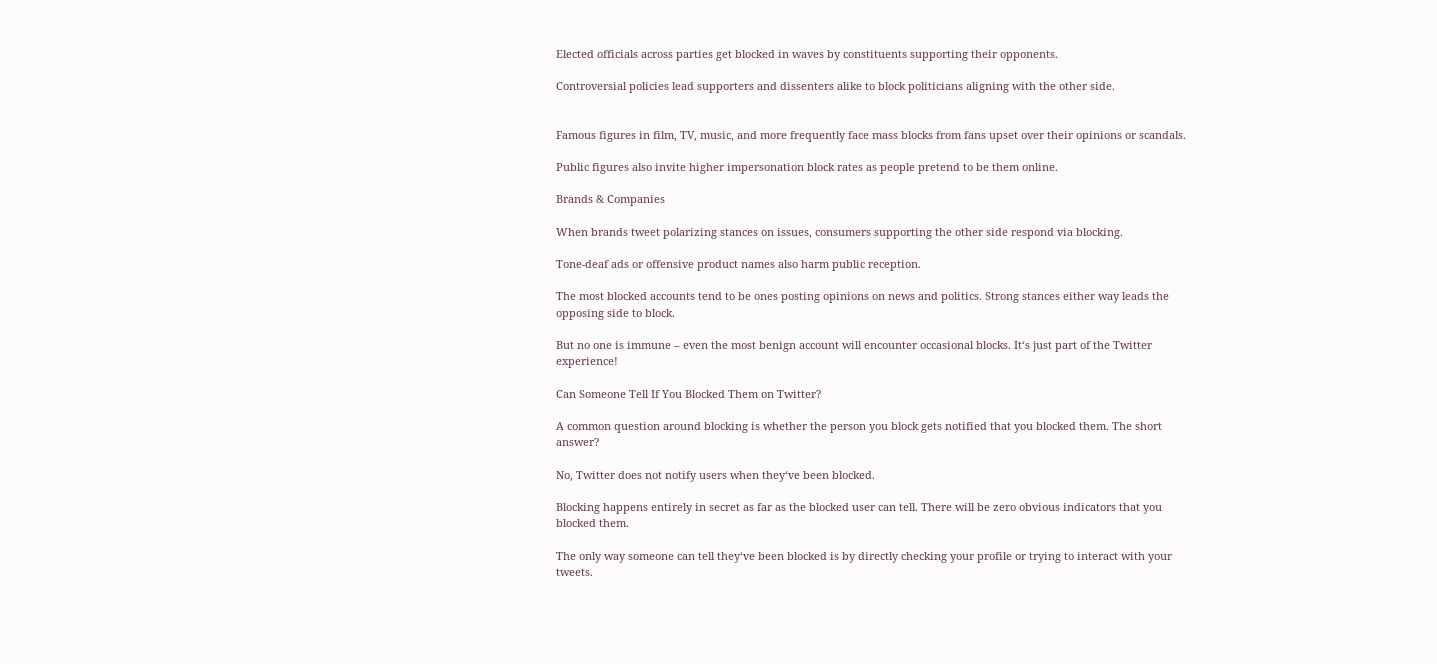Elected officials across parties get blocked in waves by constituents supporting their opponents.

Controversial policies lead supporters and dissenters alike to block politicians aligning with the other side.


Famous figures in film, TV, music, and more frequently face mass blocks from fans upset over their opinions or scandals.

Public figures also invite higher impersonation block rates as people pretend to be them online.

Brands & Companies

When brands tweet polarizing stances on issues, consumers supporting the other side respond via blocking.

Tone-deaf ads or offensive product names also harm public reception.

The most blocked accounts tend to be ones posting opinions on news and politics. Strong stances either way leads the opposing side to block.

But no one is immune – even the most benign account will encounter occasional blocks. It‘s just part of the Twitter experience!

Can Someone Tell If You Blocked Them on Twitter?

A common question around blocking is whether the person you block gets notified that you blocked them. The short answer?

No, Twitter does not notify users when they‘ve been blocked.

Blocking happens entirely in secret as far as the blocked user can tell. There will be zero obvious indicators that you blocked them.

The only way someone can tell they‘ve been blocked is by directly checking your profile or trying to interact with your tweets.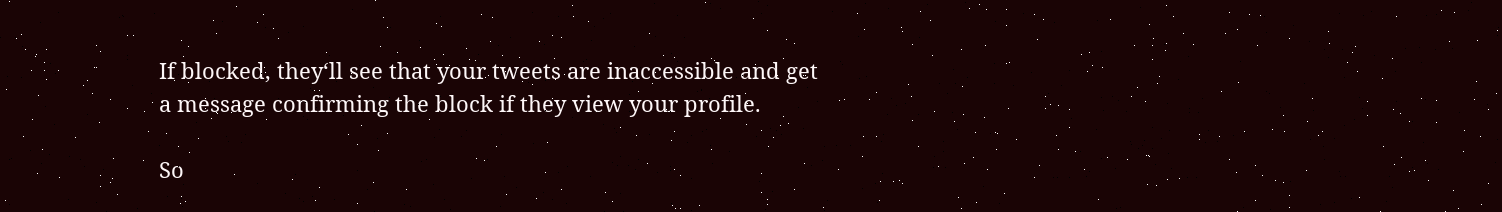If blocked, they‘ll see that your tweets are inaccessible and get a message confirming the block if they view your profile.

So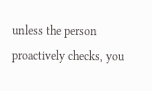unless the person proactively checks, you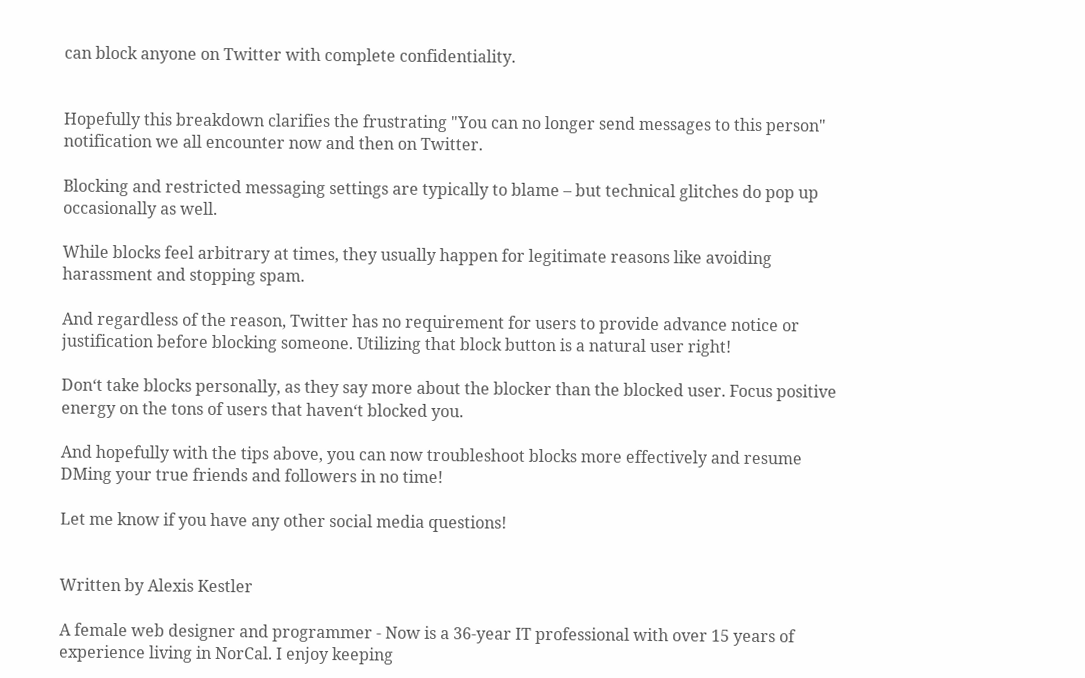can block anyone on Twitter with complete confidentiality.


Hopefully this breakdown clarifies the frustrating "You can no longer send messages to this person" notification we all encounter now and then on Twitter.

Blocking and restricted messaging settings are typically to blame – but technical glitches do pop up occasionally as well.

While blocks feel arbitrary at times, they usually happen for legitimate reasons like avoiding harassment and stopping spam.

And regardless of the reason, Twitter has no requirement for users to provide advance notice or justification before blocking someone. Utilizing that block button is a natural user right!

Don‘t take blocks personally, as they say more about the blocker than the blocked user. Focus positive energy on the tons of users that haven‘t blocked you.

And hopefully with the tips above, you can now troubleshoot blocks more effectively and resume DMing your true friends and followers in no time!

Let me know if you have any other social media questions!


Written by Alexis Kestler

A female web designer and programmer - Now is a 36-year IT professional with over 15 years of experience living in NorCal. I enjoy keeping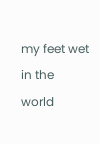my feet wet in the world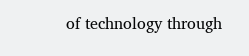of technology through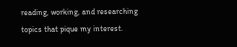reading, working, and researching topics that pique my interest.